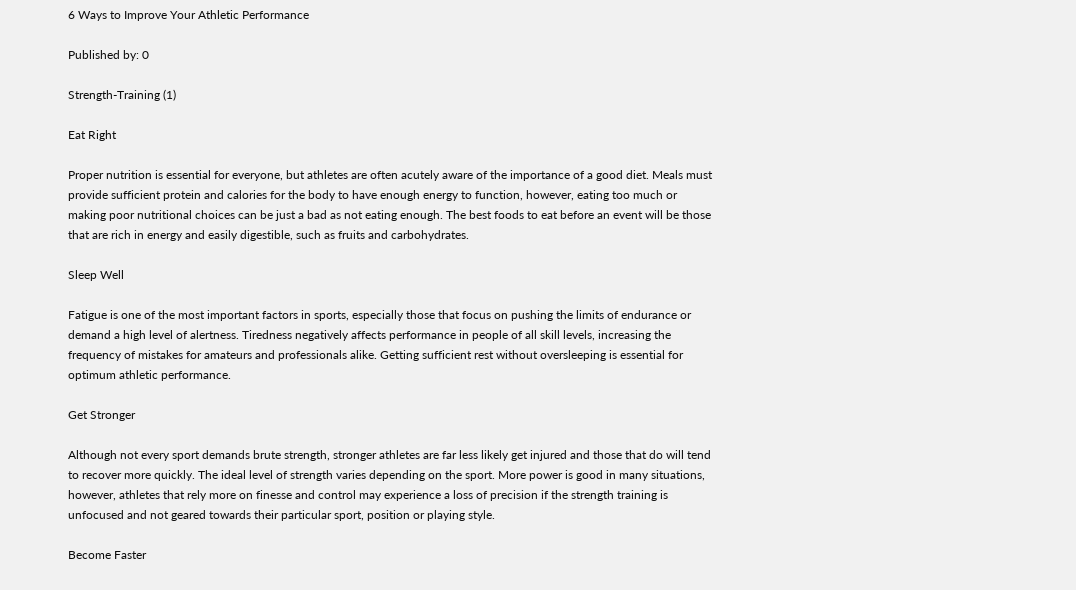6 Ways to Improve Your Athletic Performance

Published by: 0

Strength-Training (1)

Eat Right

Proper nutrition is essential for everyone, but athletes are often acutely aware of the importance of a good diet. Meals must provide sufficient protein and calories for the body to have enough energy to function, however, eating too much or making poor nutritional choices can be just a bad as not eating enough. The best foods to eat before an event will be those that are rich in energy and easily digestible, such as fruits and carbohydrates.

Sleep Well

Fatigue is one of the most important factors in sports, especially those that focus on pushing the limits of endurance or demand a high level of alertness. Tiredness negatively affects performance in people of all skill levels, increasing the frequency of mistakes for amateurs and professionals alike. Getting sufficient rest without oversleeping is essential for optimum athletic performance.

Get Stronger

Although not every sport demands brute strength, stronger athletes are far less likely get injured and those that do will tend to recover more quickly. The ideal level of strength varies depending on the sport. More power is good in many situations, however, athletes that rely more on finesse and control may experience a loss of precision if the strength training is unfocused and not geared towards their particular sport, position or playing style.

Become Faster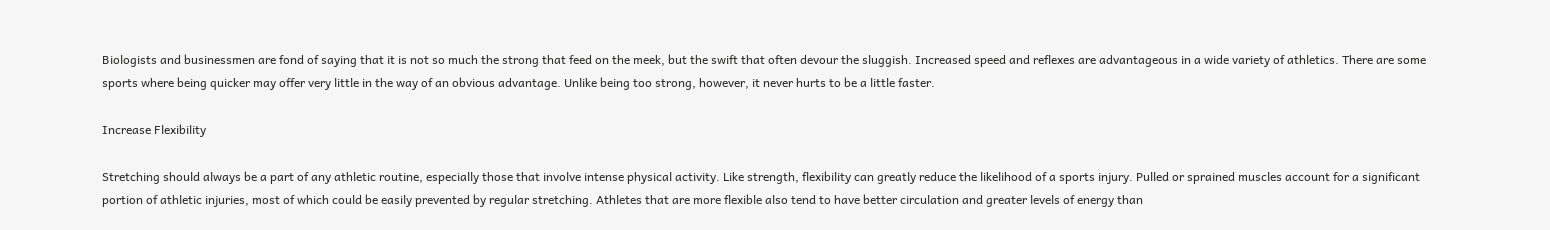Biologists and businessmen are fond of saying that it is not so much the strong that feed on the meek, but the swift that often devour the sluggish. Increased speed and reflexes are advantageous in a wide variety of athletics. There are some sports where being quicker may offer very little in the way of an obvious advantage. Unlike being too strong, however, it never hurts to be a little faster.

Increase Flexibility

Stretching should always be a part of any athletic routine, especially those that involve intense physical activity. Like strength, flexibility can greatly reduce the likelihood of a sports injury. Pulled or sprained muscles account for a significant portion of athletic injuries, most of which could be easily prevented by regular stretching. Athletes that are more flexible also tend to have better circulation and greater levels of energy than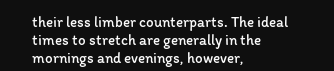their less limber counterparts. The ideal times to stretch are generally in the mornings and evenings, however,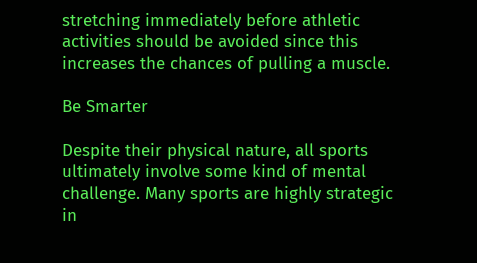stretching immediately before athletic activities should be avoided since this increases the chances of pulling a muscle.

Be Smarter

Despite their physical nature, all sports ultimately involve some kind of mental challenge. Many sports are highly strategic in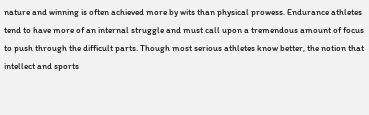nature and winning is often achieved more by wits than physical prowess. Endurance athletes tend to have more of an internal struggle and must call upon a tremendous amount of focus to push through the difficult parts. Though most serious athletes know better, the notion that intellect and sports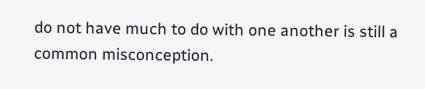do not have much to do with one another is still a common misconception.